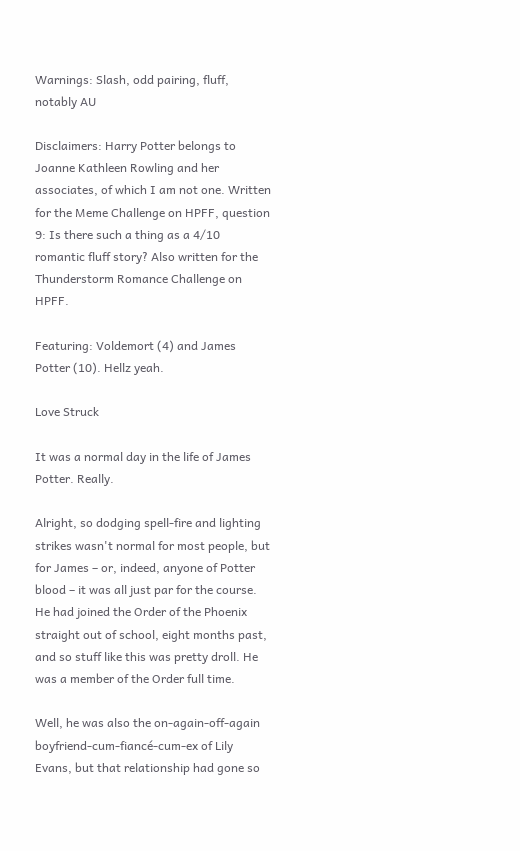Warnings: Slash, odd pairing, fluff, notably AU

Disclaimers: Harry Potter belongs to Joanne Kathleen Rowling and her associates, of which I am not one. Written for the Meme Challenge on HPFF, question 9: Is there such a thing as a 4/10 romantic fluff story? Also written for the Thunderstorm Romance Challenge on HPFF.

Featuring: Voldemort (4) and James Potter (10). Hellz yeah.

Love Struck

It was a normal day in the life of James Potter. Really.

Alright, so dodging spell-fire and lighting strikes wasn't normal for most people, but for James – or, indeed, anyone of Potter blood – it was all just par for the course. He had joined the Order of the Phoenix straight out of school, eight months past, and so stuff like this was pretty droll. He was a member of the Order full time.

Well, he was also the on-again-off-again boyfriend-cum-fiancé-cum-ex of Lily Evans, but that relationship had gone so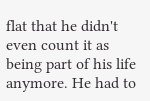flat that he didn't even count it as being part of his life anymore. He had to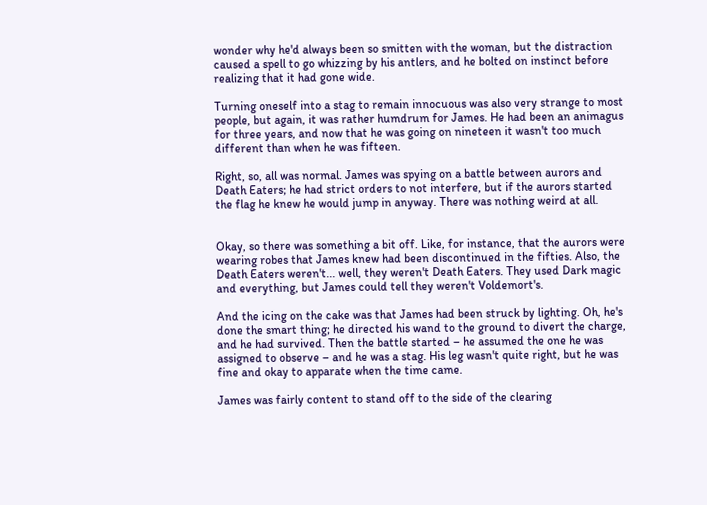wonder why he'd always been so smitten with the woman, but the distraction caused a spell to go whizzing by his antlers, and he bolted on instinct before realizing that it had gone wide.

Turning oneself into a stag to remain innocuous was also very strange to most people, but again, it was rather humdrum for James. He had been an animagus for three years, and now that he was going on nineteen it wasn't too much different than when he was fifteen.

Right, so, all was normal. James was spying on a battle between aurors and Death Eaters; he had strict orders to not interfere, but if the aurors started the flag he knew he would jump in anyway. There was nothing weird at all.


Okay, so there was something a bit off. Like, for instance, that the aurors were wearing robes that James knew had been discontinued in the fifties. Also, the Death Eaters weren't... well, they weren't Death Eaters. They used Dark magic and everything, but James could tell they weren't Voldemort's.

And the icing on the cake was that James had been struck by lighting. Oh, he's done the smart thing; he directed his wand to the ground to divert the charge, and he had survived. Then the battle started – he assumed the one he was assigned to observe – and he was a stag. His leg wasn't quite right, but he was fine and okay to apparate when the time came.

James was fairly content to stand off to the side of the clearing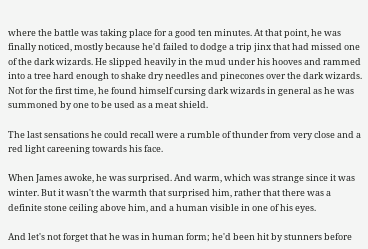where the battle was taking place for a good ten minutes. At that point, he was finally noticed, mostly because he'd failed to dodge a trip jinx that had missed one of the dark wizards. He slipped heavily in the mud under his hooves and rammed into a tree hard enough to shake dry needles and pinecones over the dark wizards. Not for the first time, he found himself cursing dark wizards in general as he was summoned by one to be used as a meat shield.

The last sensations he could recall were a rumble of thunder from very close and a red light careening towards his face.

When James awoke, he was surprised. And warm, which was strange since it was winter. But it wasn't the warmth that surprised him, rather that there was a definite stone ceiling above him, and a human visible in one of his eyes.

And let's not forget that he was in human form; he'd been hit by stunners before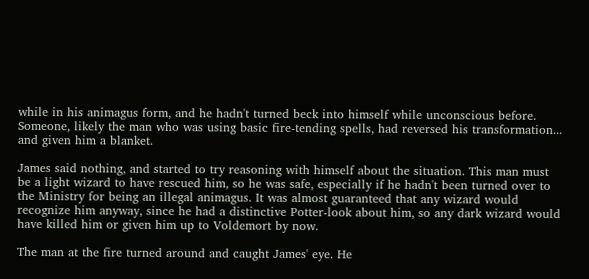while in his animagus form, and he hadn't turned beck into himself while unconscious before. Someone, likely the man who was using basic fire-tending spells, had reversed his transformation... and given him a blanket.

James said nothing, and started to try reasoning with himself about the situation. This man must be a light wizard to have rescued him, so he was safe, especially if he hadn't been turned over to the Ministry for being an illegal animagus. It was almost guaranteed that any wizard would recognize him anyway, since he had a distinctive Potter-look about him, so any dark wizard would have killed him or given him up to Voldemort by now.

The man at the fire turned around and caught James' eye. He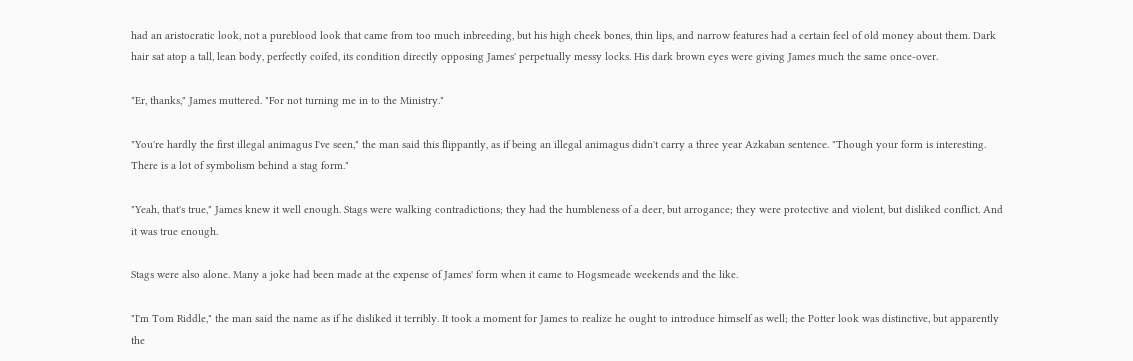had an aristocratic look, not a pureblood look that came from too much inbreeding, but his high cheek bones, thin lips, and narrow features had a certain feel of old money about them. Dark hair sat atop a tall, lean body, perfectly coifed, its condition directly opposing James' perpetually messy locks. His dark brown eyes were giving James much the same once-over.

"Er, thanks," James muttered. "For not turning me in to the Ministry."

"You're hardly the first illegal animagus I've seen," the man said this flippantly, as if being an illegal animagus didn't carry a three year Azkaban sentence. "Though your form is interesting. There is a lot of symbolism behind a stag form."

"Yeah, that's true," James knew it well enough. Stags were walking contradictions; they had the humbleness of a deer, but arrogance; they were protective and violent, but disliked conflict. And it was true enough.

Stags were also alone. Many a joke had been made at the expense of James' form when it came to Hogsmeade weekends and the like.

"I'm Tom Riddle," the man said the name as if he disliked it terribly. It took a moment for James to realize he ought to introduce himself as well; the Potter look was distinctive, but apparently the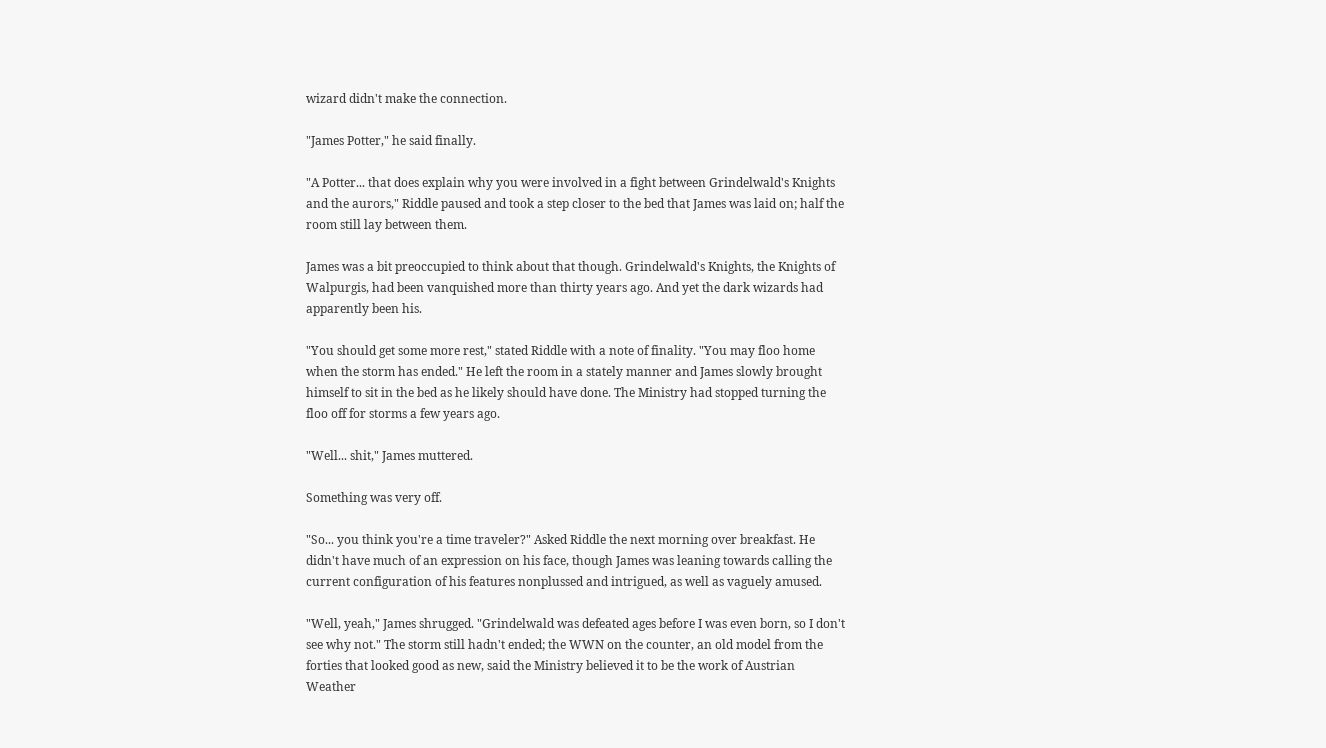wizard didn't make the connection.

"James Potter," he said finally.

"A Potter... that does explain why you were involved in a fight between Grindelwald's Knights and the aurors," Riddle paused and took a step closer to the bed that James was laid on; half the room still lay between them.

James was a bit preoccupied to think about that though. Grindelwald's Knights, the Knights of Walpurgis, had been vanquished more than thirty years ago. And yet the dark wizards had apparently been his.

"You should get some more rest," stated Riddle with a note of finality. "You may floo home when the storm has ended." He left the room in a stately manner and James slowly brought himself to sit in the bed as he likely should have done. The Ministry had stopped turning the floo off for storms a few years ago.

"Well... shit," James muttered.

Something was very off.

"So... you think you're a time traveler?" Asked Riddle the next morning over breakfast. He didn't have much of an expression on his face, though James was leaning towards calling the current configuration of his features nonplussed and intrigued, as well as vaguely amused.

"Well, yeah," James shrugged. "Grindelwald was defeated ages before I was even born, so I don't see why not." The storm still hadn't ended; the WWN on the counter, an old model from the forties that looked good as new, said the Ministry believed it to be the work of Austrian Weather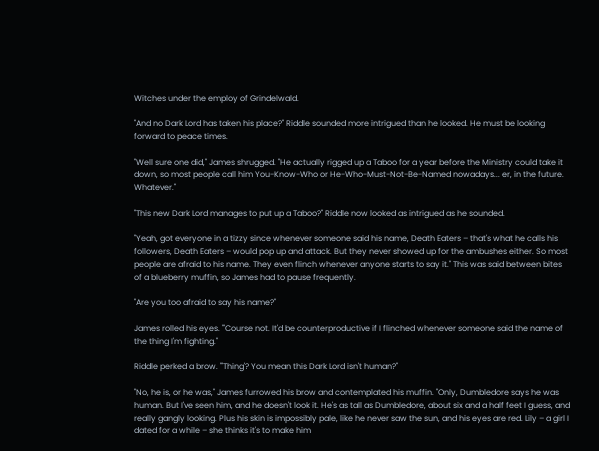Witches under the employ of Grindelwald.

"And no Dark Lord has taken his place?" Riddle sounded more intrigued than he looked. He must be looking forward to peace times.

"Well sure one did," James shrugged. "He actually rigged up a Taboo for a year before the Ministry could take it down, so most people call him You-Know-Who or He-Who-Must-Not-Be-Named nowadays... er, in the future. Whatever."

"This new Dark Lord manages to put up a Taboo?" Riddle now looked as intrigued as he sounded.

"Yeah, got everyone in a tizzy since whenever someone said his name, Death Eaters – that's what he calls his followers, Death Eaters – would pop up and attack. But they never showed up for the ambushes either. So most people are afraid to his name. They even flinch whenever anyone starts to say it." This was said between bites of a blueberry muffin, so James had to pause frequently.

"Are you too afraid to say his name?"

James rolled his eyes. "'Course not. It'd be counterproductive if I flinched whenever someone said the name of the thing I'm fighting."

Riddle perked a brow. "'Thing'? You mean this Dark Lord isn't human?"

"No, he is, or he was," James furrowed his brow and contemplated his muffin. "Only, Dumbledore says he was human. But I've seen him, and he doesn't look it. He's as tall as Dumbledore, about six and a half feet I guess, and really gangly looking. Plus his skin is impossibly pale, like he never saw the sun, and his eyes are red. Lily – a girl I dated for a while – she thinks it's to make him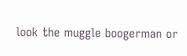look the muggle boogerman or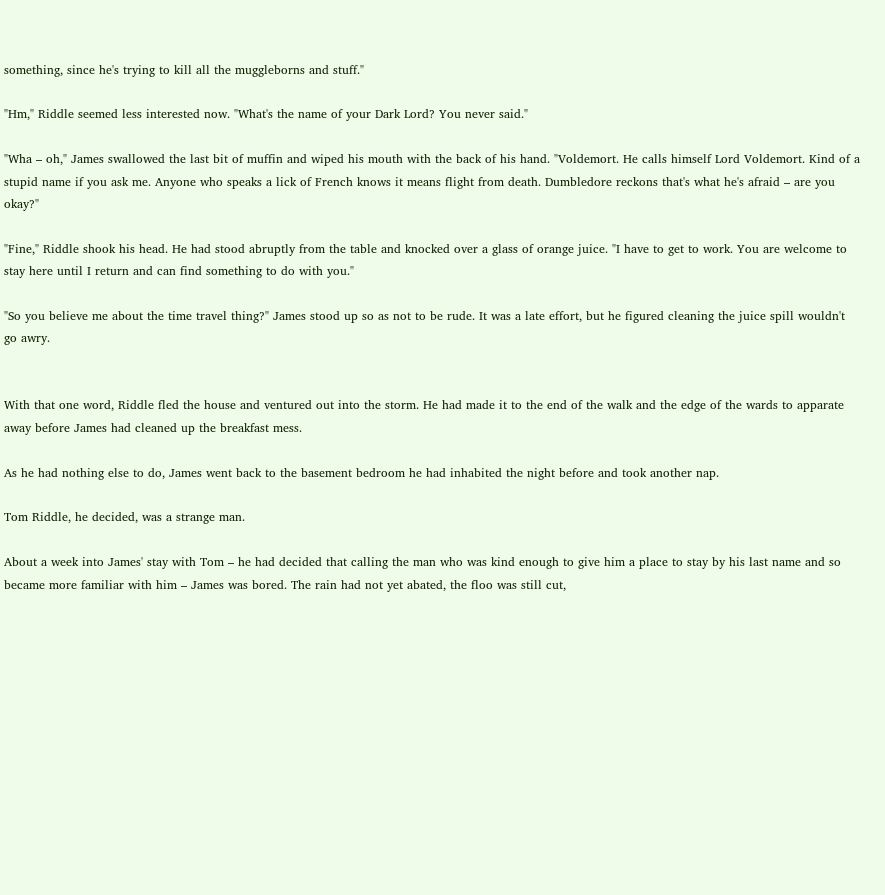something, since he's trying to kill all the muggleborns and stuff."

"Hm," Riddle seemed less interested now. "What's the name of your Dark Lord? You never said."

"Wha – oh," James swallowed the last bit of muffin and wiped his mouth with the back of his hand. "Voldemort. He calls himself Lord Voldemort. Kind of a stupid name if you ask me. Anyone who speaks a lick of French knows it means flight from death. Dumbledore reckons that's what he's afraid – are you okay?"

"Fine," Riddle shook his head. He had stood abruptly from the table and knocked over a glass of orange juice. "I have to get to work. You are welcome to stay here until I return and can find something to do with you."

"So you believe me about the time travel thing?" James stood up so as not to be rude. It was a late effort, but he figured cleaning the juice spill wouldn't go awry.


With that one word, Riddle fled the house and ventured out into the storm. He had made it to the end of the walk and the edge of the wards to apparate away before James had cleaned up the breakfast mess.

As he had nothing else to do, James went back to the basement bedroom he had inhabited the night before and took another nap.

Tom Riddle, he decided, was a strange man.

About a week into James' stay with Tom – he had decided that calling the man who was kind enough to give him a place to stay by his last name and so became more familiar with him – James was bored. The rain had not yet abated, the floo was still cut,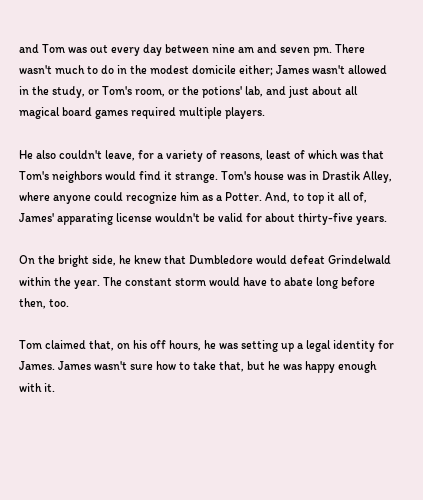and Tom was out every day between nine am and seven pm. There wasn't much to do in the modest domicile either; James wasn't allowed in the study, or Tom's room, or the potions' lab, and just about all magical board games required multiple players.

He also couldn't leave, for a variety of reasons, least of which was that Tom's neighbors would find it strange. Tom's house was in Drastik Alley, where anyone could recognize him as a Potter. And, to top it all of, James' apparating license wouldn't be valid for about thirty-five years.

On the bright side, he knew that Dumbledore would defeat Grindelwald within the year. The constant storm would have to abate long before then, too.

Tom claimed that, on his off hours, he was setting up a legal identity for James. James wasn't sure how to take that, but he was happy enough with it.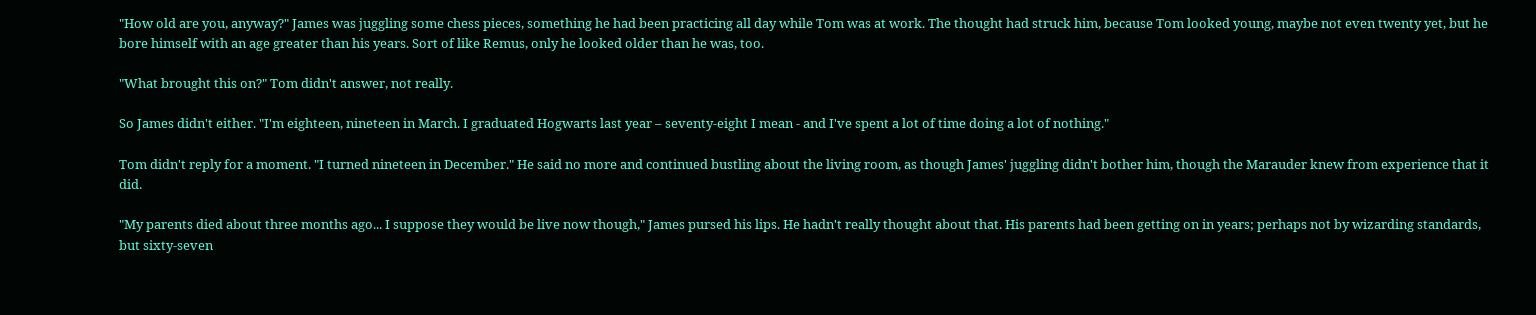"How old are you, anyway?" James was juggling some chess pieces, something he had been practicing all day while Tom was at work. The thought had struck him, because Tom looked young, maybe not even twenty yet, but he bore himself with an age greater than his years. Sort of like Remus, only he looked older than he was, too.

"What brought this on?" Tom didn't answer, not really.

So James didn't either. "I'm eighteen, nineteen in March. I graduated Hogwarts last year – seventy-eight I mean - and I've spent a lot of time doing a lot of nothing."

Tom didn't reply for a moment. "I turned nineteen in December." He said no more and continued bustling about the living room, as though James' juggling didn't bother him, though the Marauder knew from experience that it did.

"My parents died about three months ago... I suppose they would be live now though," James pursed his lips. He hadn't really thought about that. His parents had been getting on in years; perhaps not by wizarding standards, but sixty-seven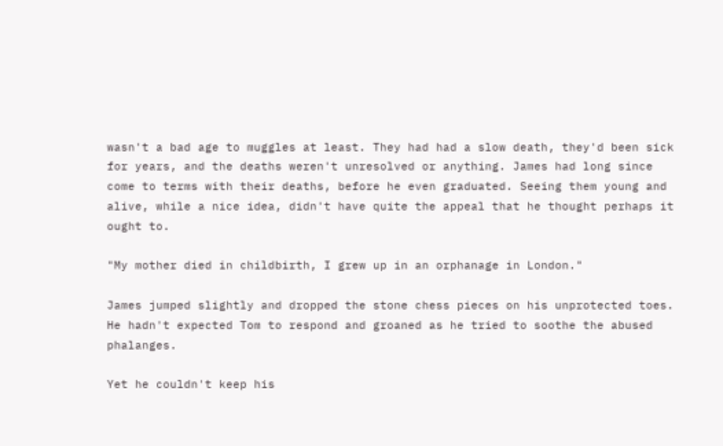wasn't a bad age to muggles at least. They had had a slow death, they'd been sick for years, and the deaths weren't unresolved or anything. James had long since come to terms with their deaths, before he even graduated. Seeing them young and alive, while a nice idea, didn't have quite the appeal that he thought perhaps it ought to.

"My mother died in childbirth, I grew up in an orphanage in London."

James jumped slightly and dropped the stone chess pieces on his unprotected toes. He hadn't expected Tom to respond and groaned as he tried to soothe the abused phalanges.

Yet he couldn't keep his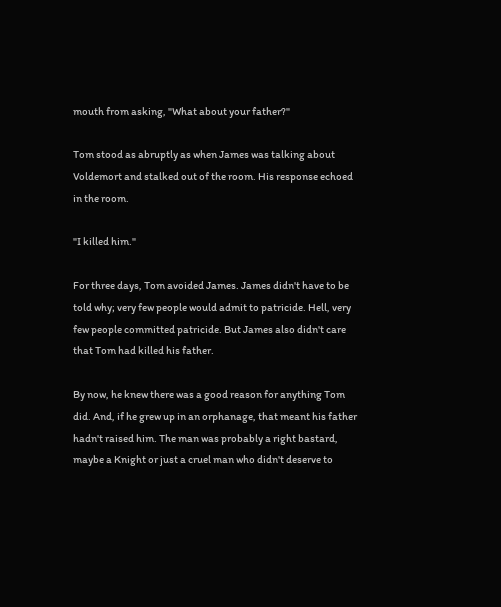mouth from asking, "What about your father?"

Tom stood as abruptly as when James was talking about Voldemort and stalked out of the room. His response echoed in the room.

"I killed him."

For three days, Tom avoided James. James didn't have to be told why; very few people would admit to patricide. Hell, very few people committed patricide. But James also didn't care that Tom had killed his father.

By now, he knew there was a good reason for anything Tom did. And, if he grew up in an orphanage, that meant his father hadn't raised him. The man was probably a right bastard, maybe a Knight or just a cruel man who didn't deserve to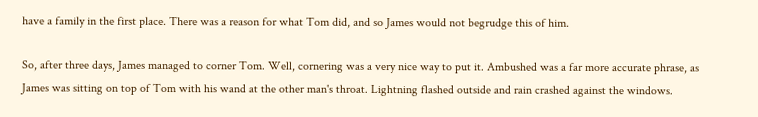have a family in the first place. There was a reason for what Tom did, and so James would not begrudge this of him.

So, after three days, James managed to corner Tom. Well, cornering was a very nice way to put it. Ambushed was a far more accurate phrase, as James was sitting on top of Tom with his wand at the other man's throat. Lightning flashed outside and rain crashed against the windows.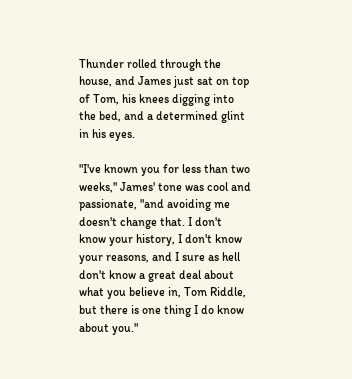Thunder rolled through the house, and James just sat on top of Tom, his knees digging into the bed, and a determined glint in his eyes.

"I've known you for less than two weeks," James' tone was cool and passionate, "and avoiding me doesn't change that. I don't know your history, I don't know your reasons, and I sure as hell don't know a great deal about what you believe in, Tom Riddle, but there is one thing I do know about you."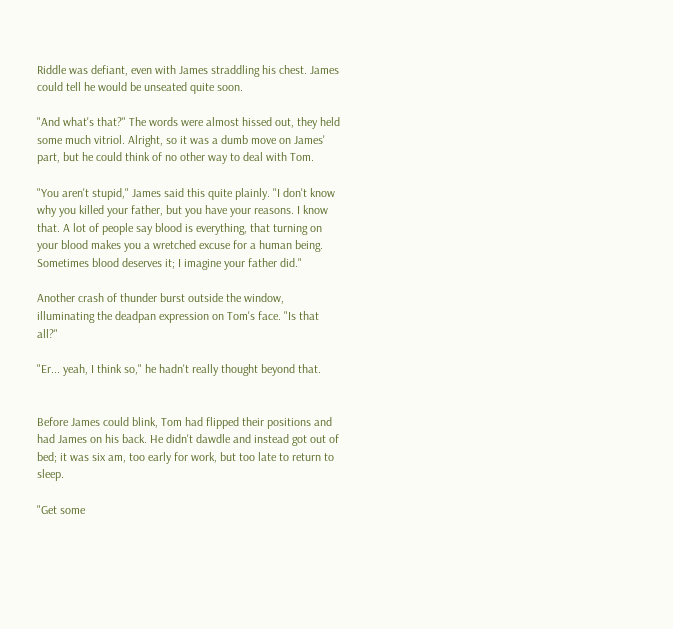Riddle was defiant, even with James straddling his chest. James could tell he would be unseated quite soon.

"And what's that?" The words were almost hissed out, they held some much vitriol. Alright, so it was a dumb move on James' part, but he could think of no other way to deal with Tom.

"You aren't stupid," James said this quite plainly. "I don't know why you killed your father, but you have your reasons. I know that. A lot of people say blood is everything, that turning on your blood makes you a wretched excuse for a human being. Sometimes blood deserves it; I imagine your father did."

Another crash of thunder burst outside the window, illuminating the deadpan expression on Tom's face. "Is that all?"

"Er... yeah, I think so," he hadn't really thought beyond that.


Before James could blink, Tom had flipped their positions and had James on his back. He didn't dawdle and instead got out of bed; it was six am, too early for work, but too late to return to sleep.

"Get some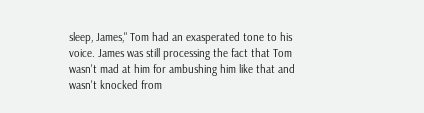sleep, James," Tom had an exasperated tone to his voice. James was still processing the fact that Tom wasn't mad at him for ambushing him like that and wasn't knocked from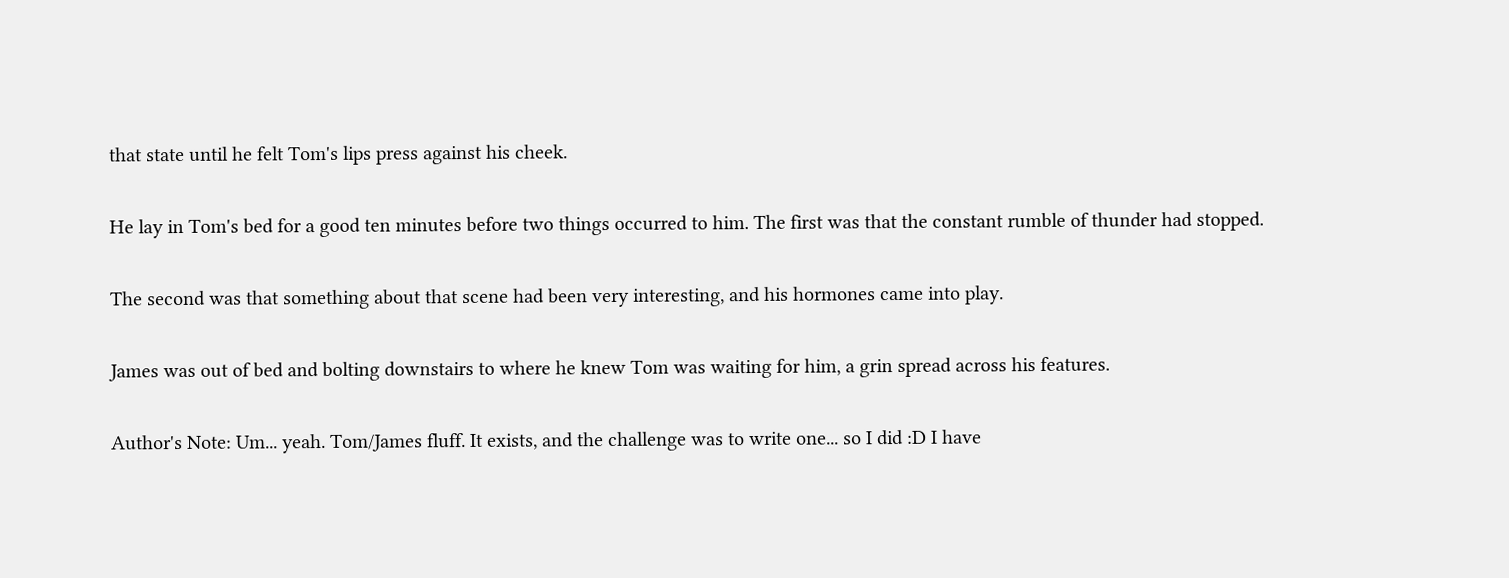that state until he felt Tom's lips press against his cheek.

He lay in Tom's bed for a good ten minutes before two things occurred to him. The first was that the constant rumble of thunder had stopped.

The second was that something about that scene had been very interesting, and his hormones came into play.

James was out of bed and bolting downstairs to where he knew Tom was waiting for him, a grin spread across his features.

Author's Note: Um... yeah. Tom/James fluff. It exists, and the challenge was to write one... so I did :D I have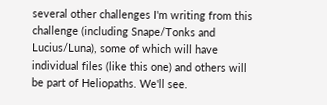several other challenges I'm writing from this challenge (including Snape/Tonks and Lucius/Luna), some of which will have individual files (like this one) and others will be part of Heliopaths. We'll see.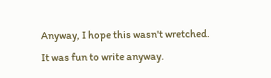Anyway, I hope this wasn't wretched. It was fun to write anyway.